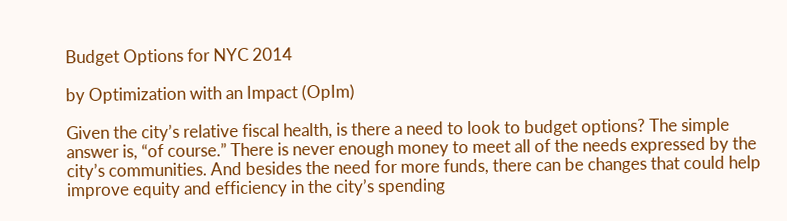Budget Options for NYC 2014

by Optimization with an Impact (OpIm)

Given the city’s relative fiscal health, is there a need to look to budget options? The simple answer is, “of course.” There is never enough money to meet all of the needs expressed by the city’s communities. And besides the need for more funds, there can be changes that could help improve equity and efficiency in the city’s spending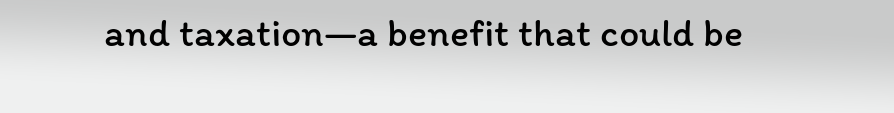and taxation—a benefit that could be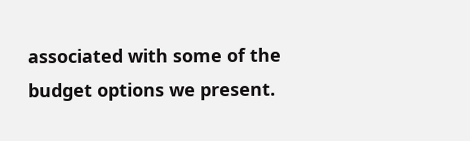associated with some of the budget options we present.